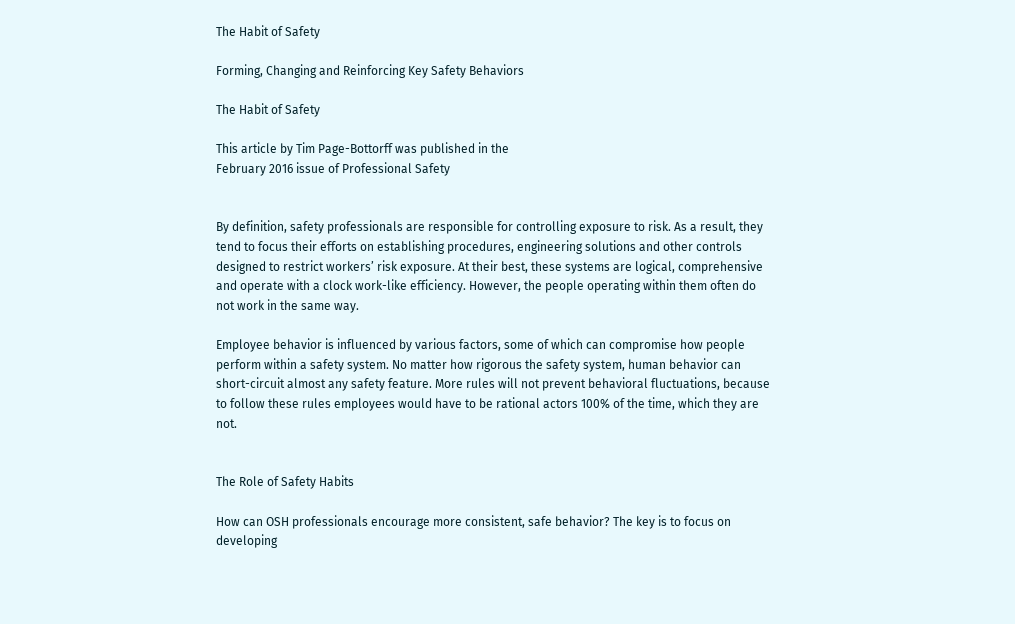The Habit of Safety

Forming, Changing and Reinforcing Key Safety Behaviors

The Habit of Safety

This article by Tim Page-Bottorff was published in the
February 2016 issue of Professional Safety


By definition, safety professionals are responsible for controlling exposure to risk. As a result, they tend to focus their efforts on establishing procedures, engineering solutions and other controls designed to restrict workers’ risk exposure. At their best, these systems are logical, comprehensive and operate with a clock work-like efficiency. However, the people operating within them often do not work in the same way.

Employee behavior is influenced by various factors, some of which can compromise how people perform within a safety system. No matter how rigorous the safety system, human behavior can short-circuit almost any safety feature. More rules will not prevent behavioral fluctuations, because to follow these rules employees would have to be rational actors 100% of the time, which they are not.


The Role of Safety Habits

How can OSH professionals encourage more consistent, safe behavior? The key is to focus on developing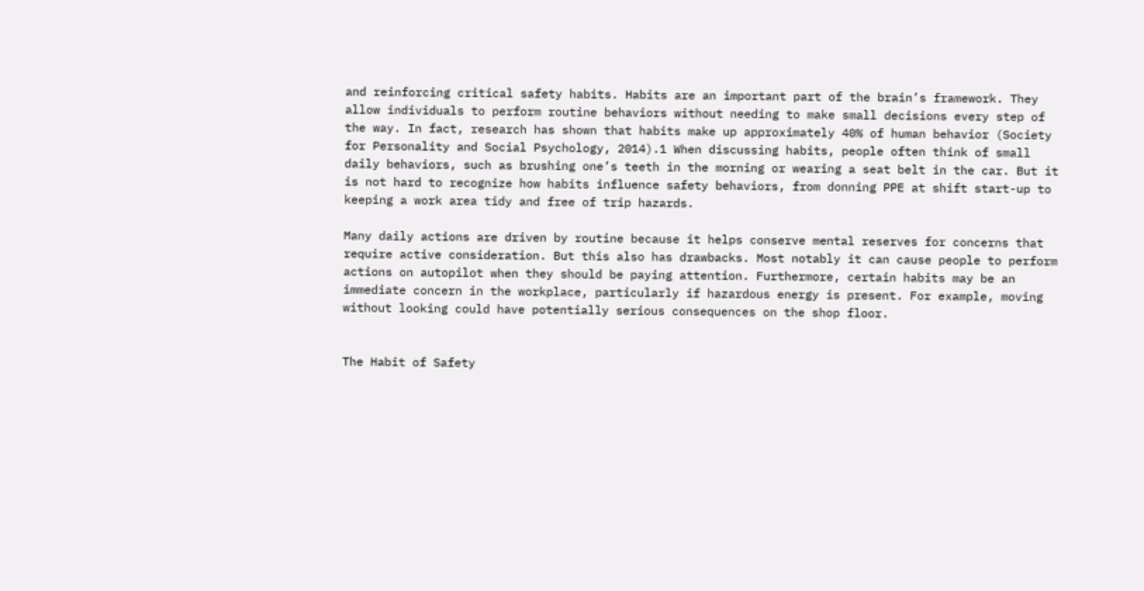and reinforcing critical safety habits. Habits are an important part of the brain’s framework. They allow individuals to perform routine behaviors without needing to make small decisions every step of the way. In fact, research has shown that habits make up approximately 40% of human behavior (Society for Personality and Social Psychology, 2014).1 When discussing habits, people often think of small daily behaviors, such as brushing one’s teeth in the morning or wearing a seat belt in the car. But it is not hard to recognize how habits influence safety behaviors, from donning PPE at shift start-up to keeping a work area tidy and free of trip hazards.

Many daily actions are driven by routine because it helps conserve mental reserves for concerns that require active consideration. But this also has drawbacks. Most notably it can cause people to perform actions on autopilot when they should be paying attention. Furthermore, certain habits may be an immediate concern in the workplace, particularly if hazardous energy is present. For example, moving without looking could have potentially serious consequences on the shop floor.


The Habit of Safety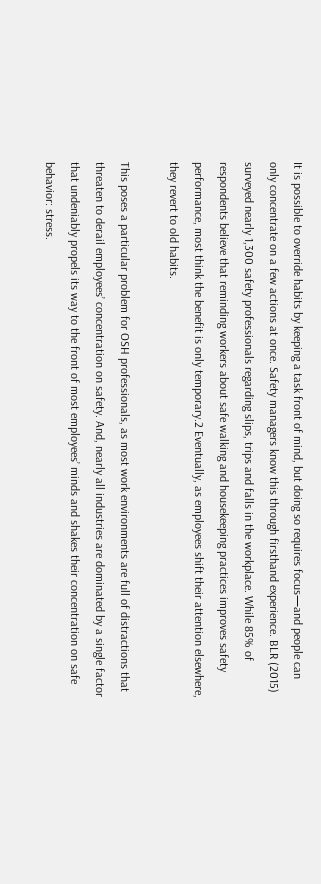It is possible to override habits by keeping a task front of mind, but doing so requires focus—and people can only concentrate on a few actions at once. Safety managers know this through firsthand experience. BLR (2015) surveyed nearly 1,300 safety professionals regarding slips, trips and falls in the workplace. While 85% of respondents believe that reminding workers about safe walking and housekeeping practices improves safety performance, most think the benefit is only temporary.2 Eventually, as employees shift their attention elsewhere, they revert to old habits.

This poses a particular problem for OSH professionals, as most work environments are full of distractions that threaten to derail employees’ concentration on safety. And, nearly all industries are dominated by a single factor that undeniably propels its way to the front of most employees’ minds and shakes their concentration on safe behavior: stress.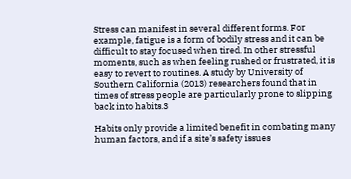Stress can manifest in several different forms. For example, fatigue is a form of bodily stress and it can be difficult to stay focused when tired. In other stressful moments, such as when feeling rushed or frustrated, it is easy to revert to routines. A study by University of Southern California (2013) researchers found that in times of stress people are particularly prone to slipping back into habits.3

Habits only provide a limited benefit in combating many human factors, and if a site’s safety issues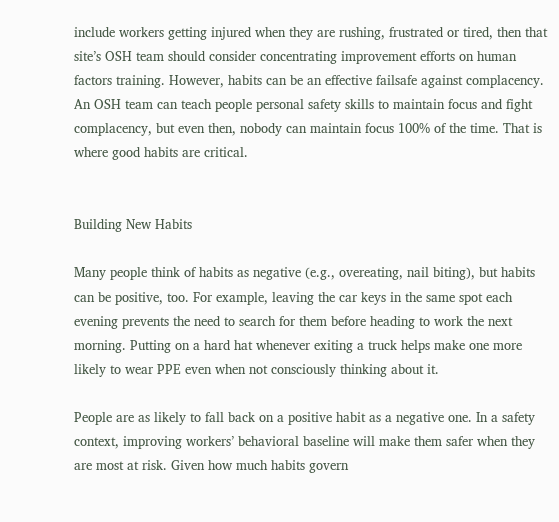include workers getting injured when they are rushing, frustrated or tired, then that site’s OSH team should consider concentrating improvement efforts on human factors training. However, habits can be an effective failsafe against complacency. An OSH team can teach people personal safety skills to maintain focus and fight complacency, but even then, nobody can maintain focus 100% of the time. That is where good habits are critical.


Building New Habits

Many people think of habits as negative (e.g., overeating, nail biting), but habits can be positive, too. For example, leaving the car keys in the same spot each evening prevents the need to search for them before heading to work the next morning. Putting on a hard hat whenever exiting a truck helps make one more likely to wear PPE even when not consciously thinking about it.

People are as likely to fall back on a positive habit as a negative one. In a safety context, improving workers’ behavioral baseline will make them safer when they are most at risk. Given how much habits govern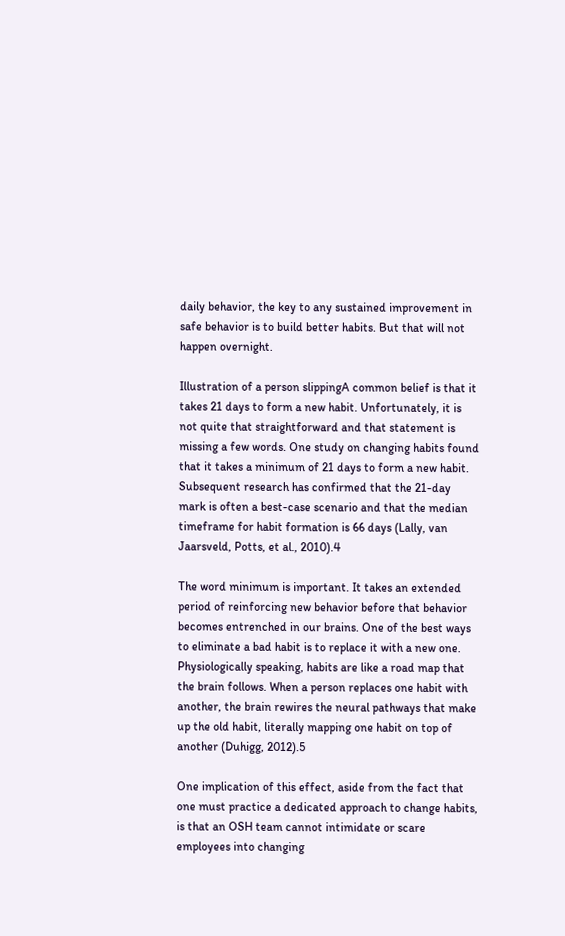daily behavior, the key to any sustained improvement in safe behavior is to build better habits. But that will not happen overnight.

Illustration of a person slippingA common belief is that it takes 21 days to form a new habit. Unfortunately, it is not quite that straightforward and that statement is missing a few words. One study on changing habits found that it takes a minimum of 21 days to form a new habit. Subsequent research has confirmed that the 21-day mark is often a best-case scenario and that the median timeframe for habit formation is 66 days (Lally, van Jaarsveld, Potts, et al., 2010).4

The word minimum is important. It takes an extended period of reinforcing new behavior before that behavior becomes entrenched in our brains. One of the best ways to eliminate a bad habit is to replace it with a new one. Physiologically speaking, habits are like a road map that the brain follows. When a person replaces one habit with another, the brain rewires the neural pathways that make up the old habit, literally mapping one habit on top of another (Duhigg, 2012).5

One implication of this effect, aside from the fact that one must practice a dedicated approach to change habits, is that an OSH team cannot intimidate or scare employees into changing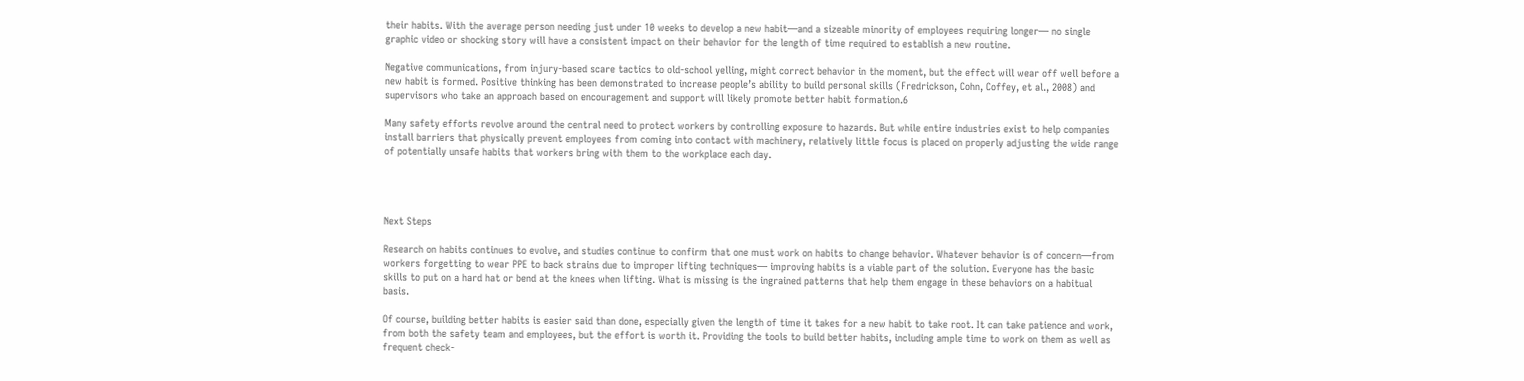their habits. With the average person needing just under 10 weeks to develop a new habit—and a sizeable minority of employees requiring longer— no single graphic video or shocking story will have a consistent impact on their behavior for the length of time required to establish a new routine.

Negative communications, from injury-based scare tactics to old-school yelling, might correct behavior in the moment, but the effect will wear off well before a new habit is formed. Positive thinking has been demonstrated to increase people’s ability to build personal skills (Fredrickson, Cohn, Coffey, et al., 2008) and supervisors who take an approach based on encouragement and support will likely promote better habit formation.6

Many safety efforts revolve around the central need to protect workers by controlling exposure to hazards. But while entire industries exist to help companies install barriers that physically prevent employees from coming into contact with machinery, relatively little focus is placed on properly adjusting the wide range of potentially unsafe habits that workers bring with them to the workplace each day.




Next Steps

Research on habits continues to evolve, and studies continue to confirm that one must work on habits to change behavior. Whatever behavior is of concern—from workers forgetting to wear PPE to back strains due to improper lifting techniques— improving habits is a viable part of the solution. Everyone has the basic skills to put on a hard hat or bend at the knees when lifting. What is missing is the ingrained patterns that help them engage in these behaviors on a habitual basis.

Of course, building better habits is easier said than done, especially given the length of time it takes for a new habit to take root. It can take patience and work, from both the safety team and employees, but the effort is worth it. Providing the tools to build better habits, including ample time to work on them as well as frequent check-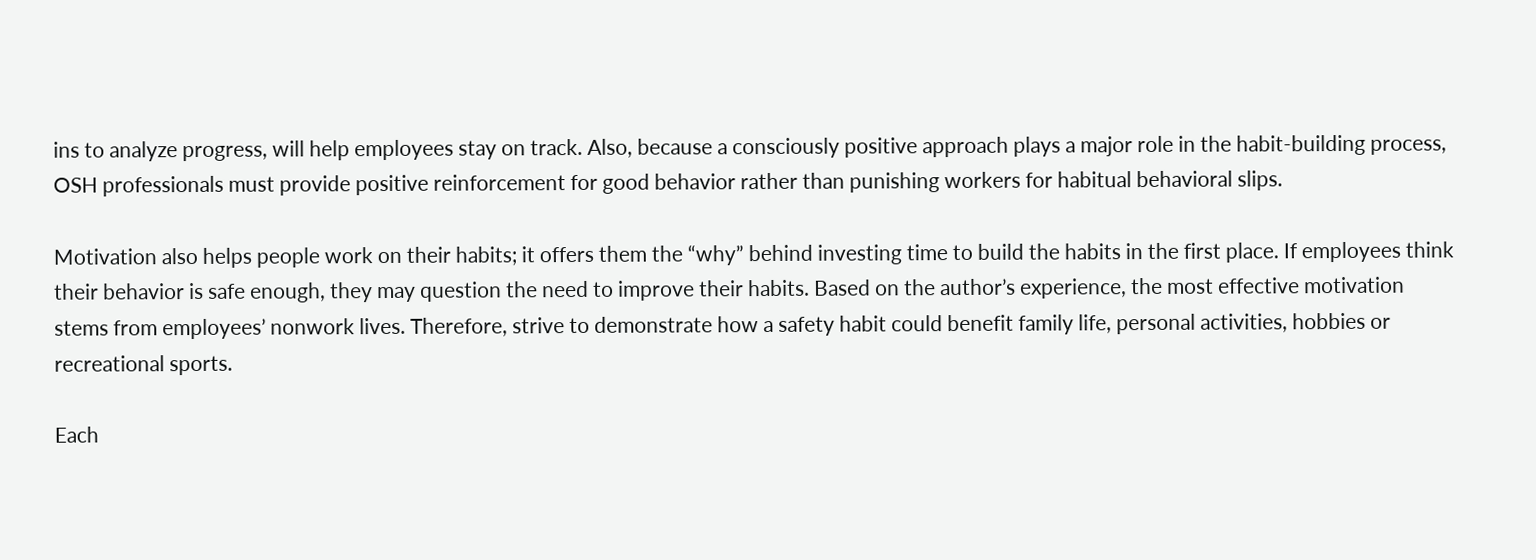ins to analyze progress, will help employees stay on track. Also, because a consciously positive approach plays a major role in the habit-building process, OSH professionals must provide positive reinforcement for good behavior rather than punishing workers for habitual behavioral slips.

Motivation also helps people work on their habits; it offers them the “why” behind investing time to build the habits in the first place. If employees think their behavior is safe enough, they may question the need to improve their habits. Based on the author’s experience, the most effective motivation stems from employees’ nonwork lives. Therefore, strive to demonstrate how a safety habit could benefit family life, personal activities, hobbies or recreational sports.

Each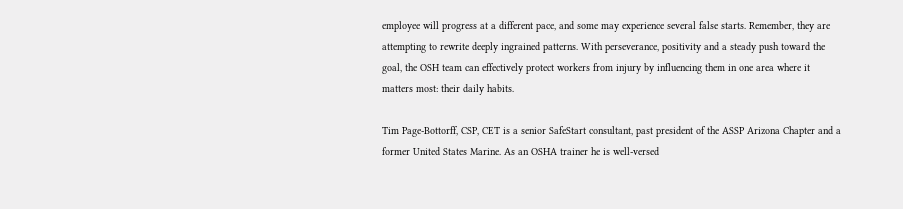employee will progress at a different pace, and some may experience several false starts. Remember, they are attempting to rewrite deeply ingrained patterns. With perseverance, positivity and a steady push toward the goal, the OSH team can effectively protect workers from injury by influencing them in one area where it matters most: their daily habits.

Tim Page-Bottorff, CSP, CET is a senior SafeStart consultant, past president of the ASSP Arizona Chapter and a former United States Marine. As an OSHA trainer he is well-versed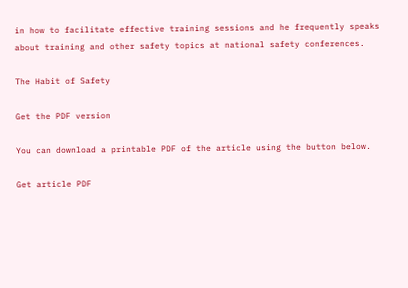in how to facilitate effective training sessions and he frequently speaks about training and other safety topics at national safety conferences.

The Habit of Safety

Get the PDF version

You can download a printable PDF of the article using the button below.

Get article PDF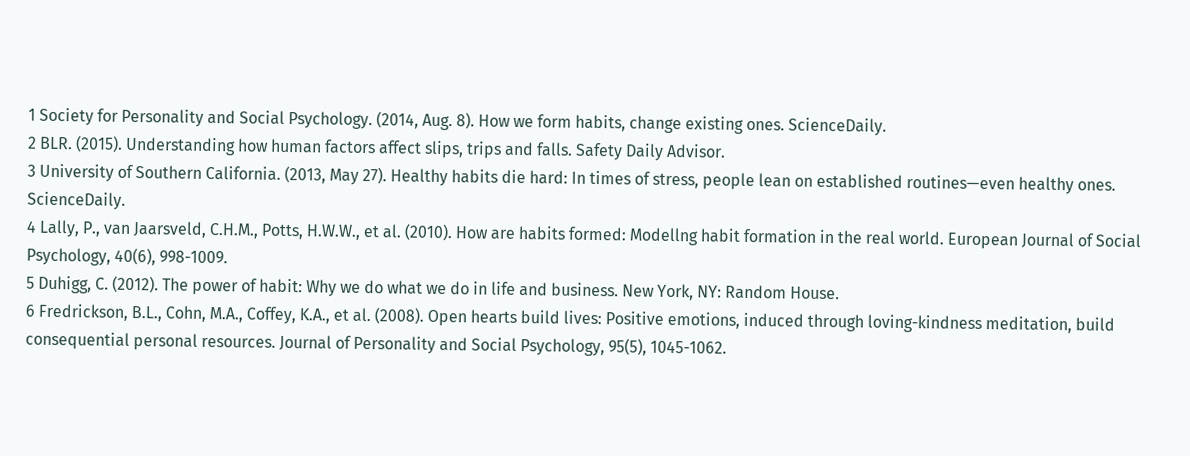1 Society for Personality and Social Psychology. (2014, Aug. 8). How we form habits, change existing ones. ScienceDaily.
2 BLR. (2015). Understanding how human factors affect slips, trips and falls. Safety Daily Advisor.
3 University of Southern California. (2013, May 27). Healthy habits die hard: In times of stress, people lean on established routines—even healthy ones. ScienceDaily.
4 Lally, P., van Jaarsveld, C.H.M., Potts, H.W.W., et al. (2010). How are habits formed: Modellng habit formation in the real world. European Journal of Social Psychology, 40(6), 998-1009.
5 Duhigg, C. (2012). The power of habit: Why we do what we do in life and business. New York, NY: Random House.
6 Fredrickson, B.L., Cohn, M.A., Coffey, K.A., et al. (2008). Open hearts build lives: Positive emotions, induced through loving-kindness meditation, build consequential personal resources. Journal of Personality and Social Psychology, 95(5), 1045-1062.